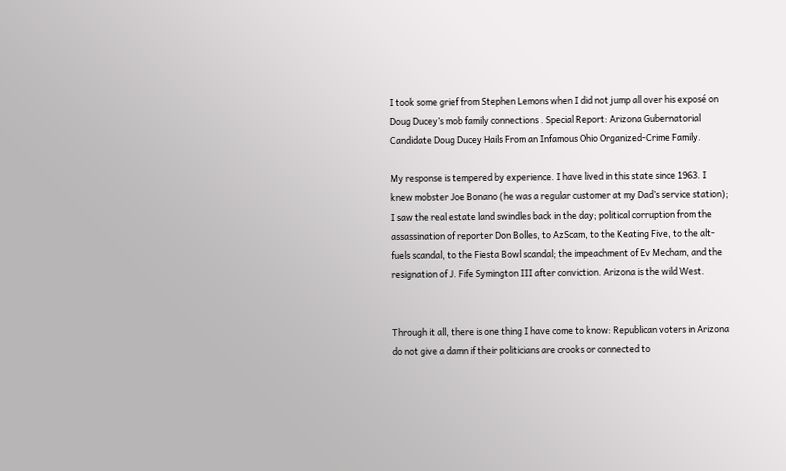I took some grief from Stephen Lemons when I did not jump all over his exposé on Doug Ducey’s mob family connections . Special Report: Arizona Gubernatorial Candidate Doug Ducey Hails From an Infamous Ohio Organized-Crime Family.

My response is tempered by experience. I have lived in this state since 1963. I knew mobster Joe Bonano (he was a regular customer at my Dad’s service station); I saw the real estate land swindles back in the day; political corruption from the assassination of reporter Don Bolles, to AzScam, to the Keating Five, to the alt-fuels scandal, to the Fiesta Bowl scandal; the impeachment of Ev Mecham, and the resignation of J. Fife Symington III after conviction. Arizona is the wild West.


Through it all, there is one thing I have come to know: Republican voters in Arizona do not give a damn if their politicians are crooks or connected to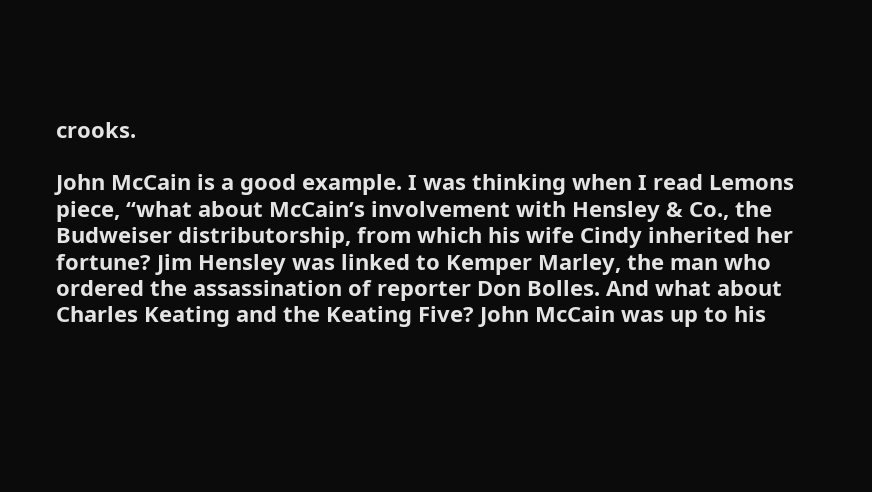crooks.

John McCain is a good example. I was thinking when I read Lemons piece, “what about McCain’s involvement with Hensley & Co., the Budweiser distributorship, from which his wife Cindy inherited her fortune? Jim Hensley was linked to Kemper Marley, the man who ordered the assassination of reporter Don Bolles. And what about Charles Keating and the Keating Five? John McCain was up to his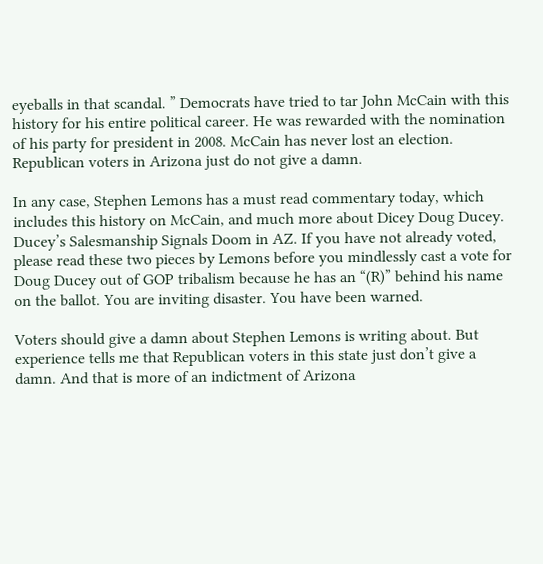eyeballs in that scandal. ” Democrats have tried to tar John McCain with this history for his entire political career. He was rewarded with the nomination of his party for president in 2008. McCain has never lost an election. Republican voters in Arizona just do not give a damn.

In any case, Stephen Lemons has a must read commentary today, which includes this history on McCain, and much more about Dicey Doug Ducey. Ducey’s Salesmanship Signals Doom in AZ. If you have not already voted, please read these two pieces by Lemons before you mindlessly cast a vote for Doug Ducey out of GOP tribalism because he has an “(R)” behind his name on the ballot. You are inviting disaster. You have been warned.

Voters should give a damn about Stephen Lemons is writing about. But experience tells me that Republican voters in this state just don’t give a damn. And that is more of an indictment of Arizona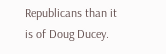Republicans than it is of Doug Ducey.